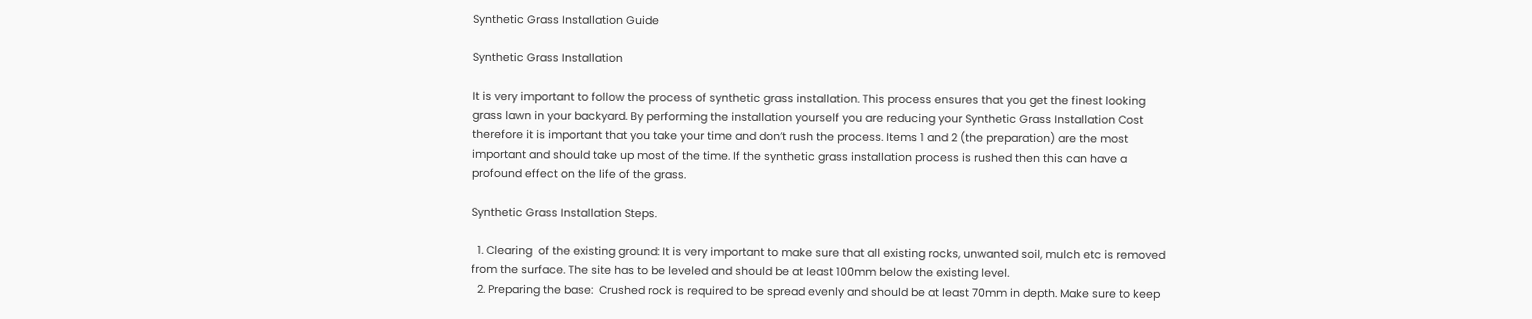Synthetic Grass Installation Guide

Synthetic Grass Installation

It is very important to follow the process of synthetic grass installation. This process ensures that you get the finest looking grass lawn in your backyard. By performing the installation yourself you are reducing your Synthetic Grass Installation Cost therefore it is important that you take your time and don’t rush the process. Items 1 and 2 (the preparation) are the most important and should take up most of the time. If the synthetic grass installation process is rushed then this can have a profound effect on the life of the grass.

Synthetic Grass Installation Steps.

  1. Clearing  of the existing ground: It is very important to make sure that all existing rocks, unwanted soil, mulch etc is removed from the surface. The site has to be leveled and should be at least 100mm below the existing level.
  2. Preparing the base:  Crushed rock is required to be spread evenly and should be at least 70mm in depth. Make sure to keep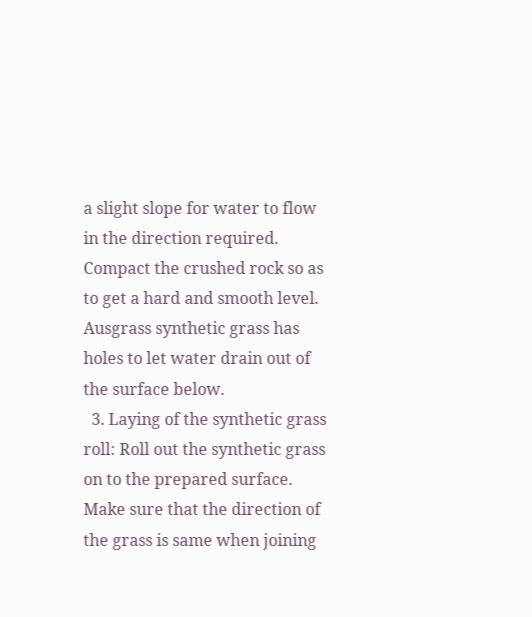a slight slope for water to flow in the direction required.  Compact the crushed rock so as to get a hard and smooth level. Ausgrass synthetic grass has holes to let water drain out of the surface below.
  3. Laying of the synthetic grass roll: Roll out the synthetic grass on to the prepared surface. Make sure that the direction of the grass is same when joining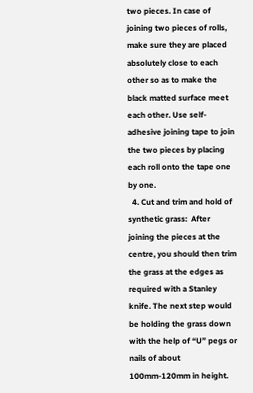two pieces. In case of joining two pieces of rolls, make sure they are placed absolutely close to each other so as to make the black matted surface meet each other. Use self- adhesive joining tape to join the two pieces by placing each roll onto the tape one by one.
  4. Cut and trim and hold of synthetic grass:  After joining the pieces at the centre, you should then trim the grass at the edges as required with a Stanley knife. The next step would be holding the grass down with the help of “U” pegs or nails of about 100mm-120mm in height.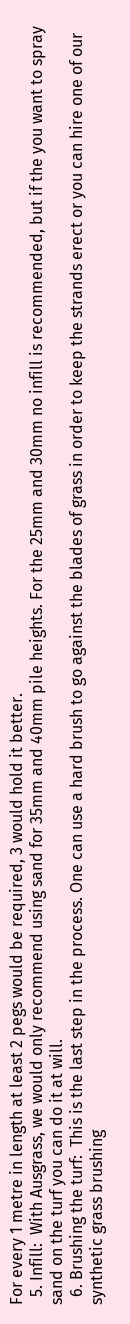For every 1 metre in length at least 2 pegs would be required, 3 would hold it better.
  5. Infill:  With Ausgrass, we would only recommend using sand for 35mm and 40mm pile heights. For the 25mm and 30mm no infill is recommended, but if the you want to spray sand on the turf you can do it at will.
  6. Brushing the turf:  This is the last step in the process. One can use a hard brush to go against the blades of grass in order to keep the strands erect or you can hire one of our synthetic grass brushing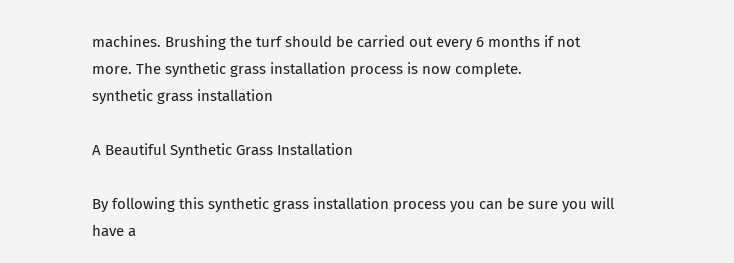machines. Brushing the turf should be carried out every 6 months if not more. The synthetic grass installation process is now complete.
synthetic grass installation

A Beautiful Synthetic Grass Installation

By following this synthetic grass installation process you can be sure you will have a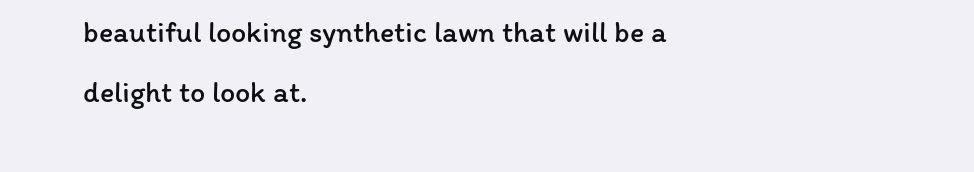beautiful looking synthetic lawn that will be a delight to look at.